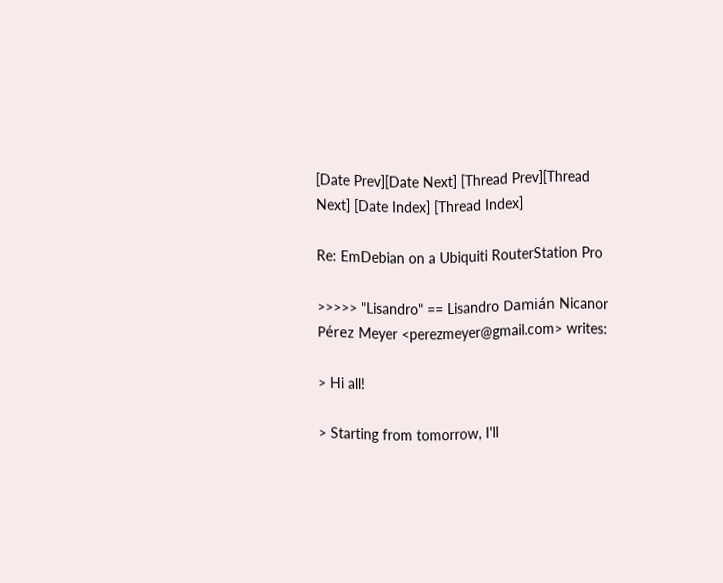[Date Prev][Date Next] [Thread Prev][Thread Next] [Date Index] [Thread Index]

Re: EmDebian on a Ubiquiti RouterStation Pro

>>>>> "Lisandro" == Lisandro Damián Nicanor Pérez Meyer <perezmeyer@gmail.com> writes:

> Hi all!

> Starting from tomorrow, I'll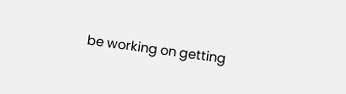be working on getting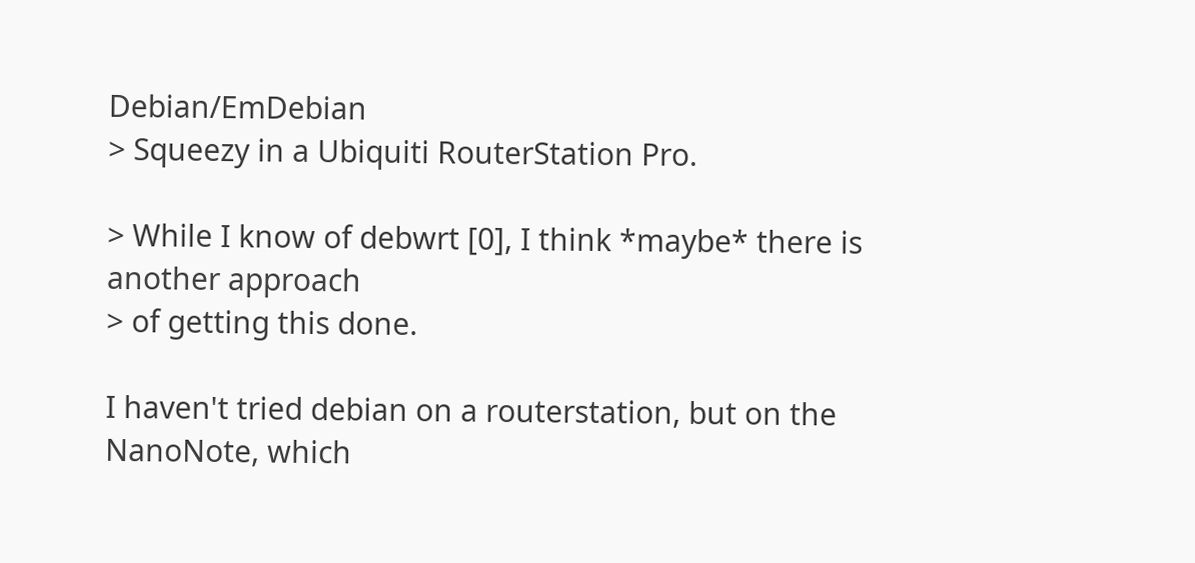Debian/EmDebian
> Squeezy in a Ubiquiti RouterStation Pro.

> While I know of debwrt [0], I think *maybe* there is another approach
> of getting this done.

I haven't tried debian on a routerstation, but on the NanoNote, which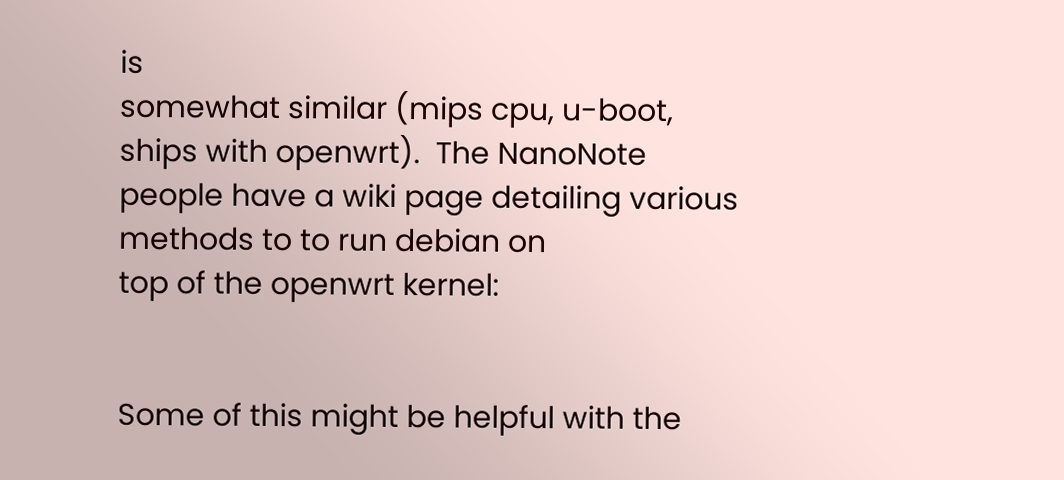is
somewhat similar (mips cpu, u-boot, ships with openwrt).  The NanoNote
people have a wiki page detailing various methods to to run debian on
top of the openwrt kernel:


Some of this might be helpful with the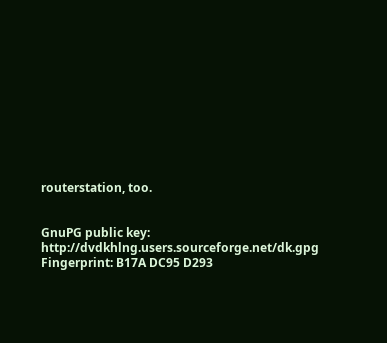routerstation, too.


GnuPG public key: http://dvdkhlng.users.sourceforge.net/dk.gpg
Fingerprint: B17A DC95 D293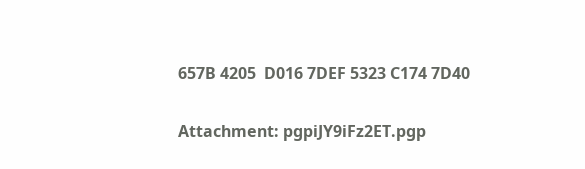657B 4205  D016 7DEF 5323 C174 7D40

Attachment: pgpiJY9iFz2ET.pgp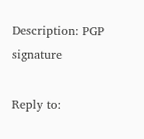Description: PGP signature

Reply to: